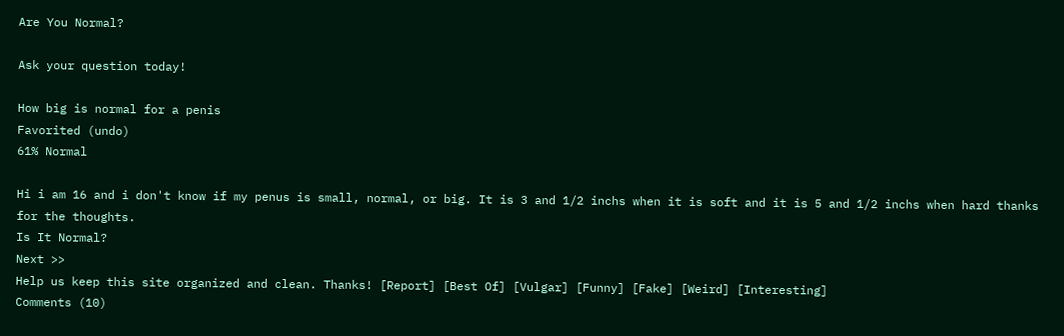Are You Normal?

Ask your question today!

How big is normal for a penis
Favorited (undo)
61% Normal

Hi i am 16 and i don't know if my penus is small, normal, or big. It is 3 and 1/2 inchs when it is soft and it is 5 and 1/2 inchs when hard thanks for the thoughts.
Is It Normal?
Next >>
Help us keep this site organized and clean. Thanks! [Report] [Best Of] [Vulgar] [Funny] [Fake] [Weird] [Interesting]
Comments (10)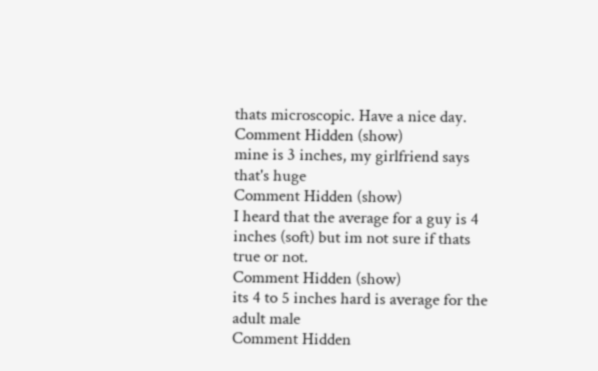thats microscopic. Have a nice day.
Comment Hidden (show)
mine is 3 inches, my girlfriend says that's huge
Comment Hidden (show)
I heard that the average for a guy is 4 inches (soft) but im not sure if thats true or not.
Comment Hidden (show)
its 4 to 5 inches hard is average for the adult male
Comment Hidden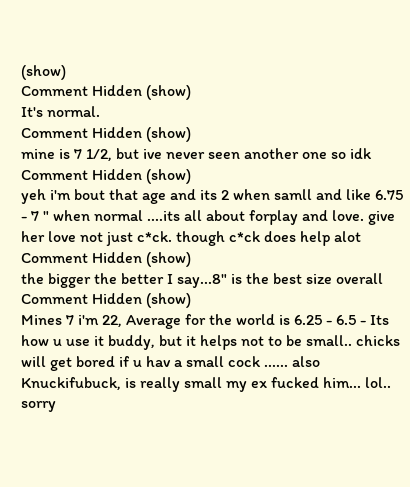(show)
Comment Hidden (show)
It's normal.
Comment Hidden (show)
mine is 7 1/2, but ive never seen another one so idk
Comment Hidden (show)
yeh i'm bout that age and its 2 when samll and like 6.75 - 7 " when normal ....its all about forplay and love. give her love not just c*ck. though c*ck does help alot
Comment Hidden (show)
the bigger the better I say...8" is the best size overall
Comment Hidden (show)
Mines 7 i'm 22, Average for the world is 6.25 - 6.5 - Its how u use it buddy, but it helps not to be small.. chicks will get bored if u hav a small cock ...... also Knuckifubuck, is really small my ex fucked him... lol.. sorry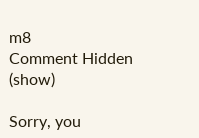m8
Comment Hidden (show)

Sorry, you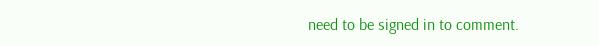need to be signed in to comment.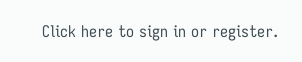Click here to sign in or register.